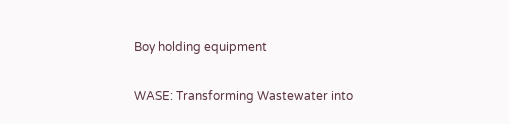Boy holding equipment

WASE: Transforming Wastewater into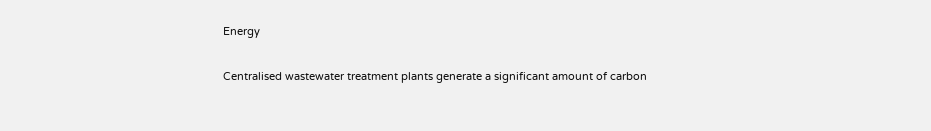Energy

Centralised wastewater treatment plants generate a significant amount of carbon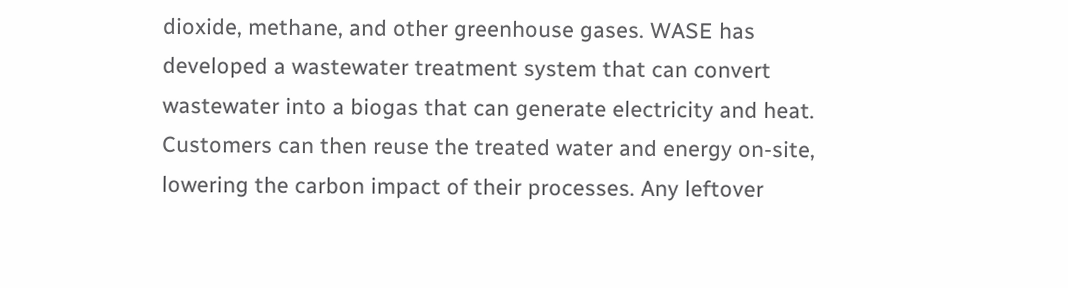dioxide, methane, and other greenhouse gases. WASE has developed a wastewater treatment system that can convert wastewater into a biogas that can generate electricity and heat. Customers can then reuse the treated water and energy on-site, lowering the carbon impact of their processes. Any leftover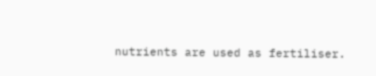nutrients are used as fertiliser.